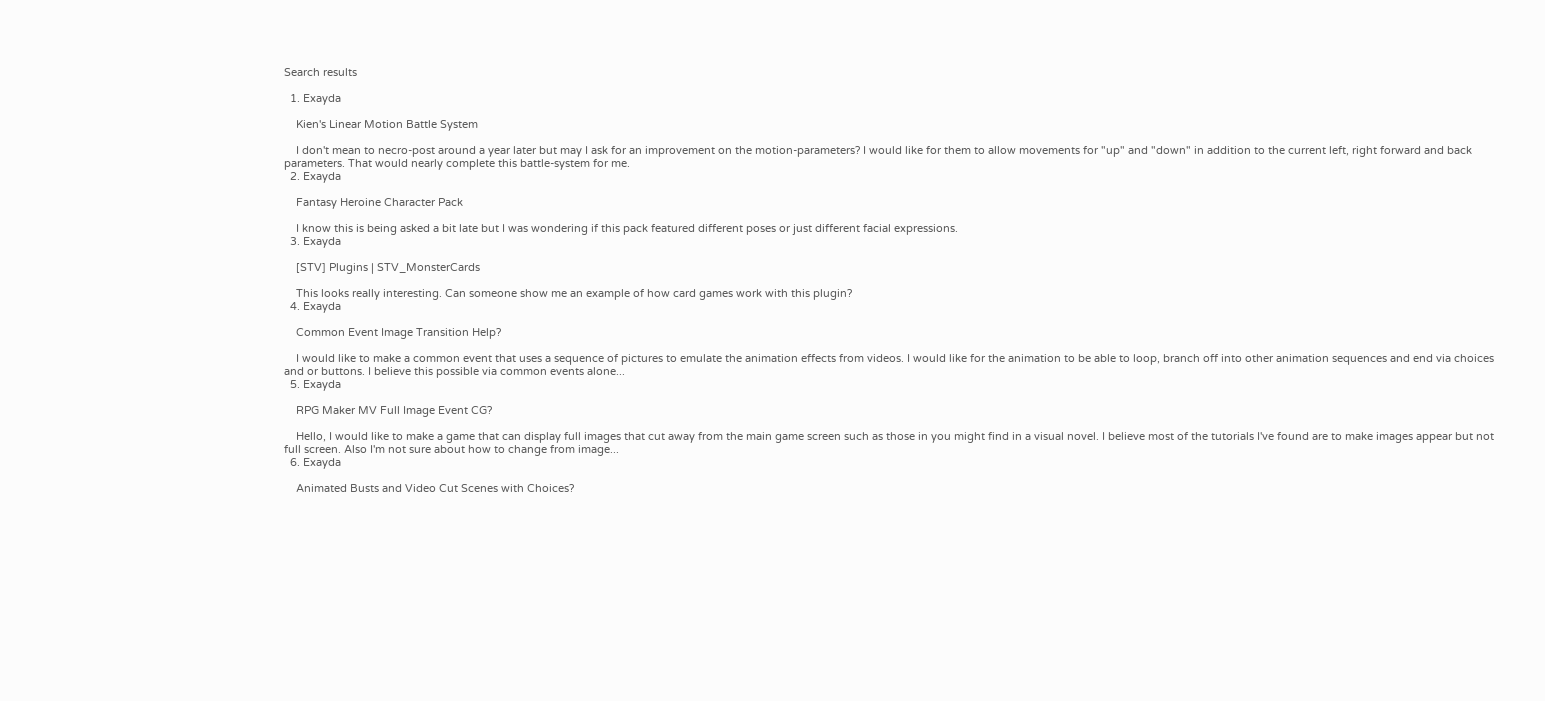Search results

  1. Exayda

    Kien's Linear Motion Battle System

    I don't mean to necro-post around a year later but may I ask for an improvement on the motion-parameters? I would like for them to allow movements for "up" and "down" in addition to the current left, right forward and back parameters. That would nearly complete this battle-system for me.
  2. Exayda

    Fantasy Heroine Character Pack

    I know this is being asked a bit late but I was wondering if this pack featured different poses or just different facial expressions.
  3. Exayda

    [STV] Plugins | STV_MonsterCards

    This looks really interesting. Can someone show me an example of how card games work with this plugin?
  4. Exayda

    Common Event Image Transition Help?

    I would like to make a common event that uses a sequence of pictures to emulate the animation effects from videos. I would like for the animation to be able to loop, branch off into other animation sequences and end via choices and or buttons. I believe this possible via common events alone...
  5. Exayda

    RPG Maker MV Full Image Event CG?

    Hello, I would like to make a game that can display full images that cut away from the main game screen such as those in you might find in a visual novel. I believe most of the tutorials I've found are to make images appear but not full screen. Also I'm not sure about how to change from image...
  6. Exayda

    Animated Busts and Video Cut Scenes with Choices?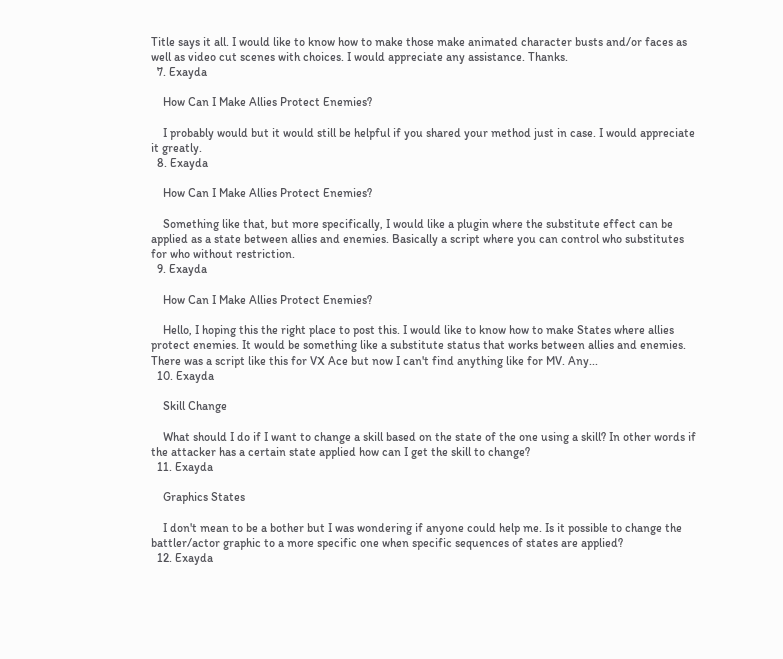Title says it all. I would like to know how to make those make animated character busts and/or faces as well as video cut scenes with choices. I would appreciate any assistance. Thanks.
  7. Exayda

    How Can I Make Allies Protect Enemies?

    I probably would but it would still be helpful if you shared your method just in case. I would appreciate it greatly.
  8. Exayda

    How Can I Make Allies Protect Enemies?

    Something like that, but more specifically, I would like a plugin where the substitute effect can be applied as a state between allies and enemies. Basically a script where you can control who substitutes for who without restriction.
  9. Exayda

    How Can I Make Allies Protect Enemies?

    Hello, I hoping this the right place to post this. I would like to know how to make States where allies protect enemies. It would be something like a substitute status that works between allies and enemies. There was a script like this for VX Ace but now I can't find anything like for MV. Any...
  10. Exayda

    Skill Change

    What should I do if I want to change a skill based on the state of the one using a skill? In other words if the attacker has a certain state applied how can I get the skill to change?
  11. Exayda

    Graphics States

    I don't mean to be a bother but I was wondering if anyone could help me. Is it possible to change the battler/actor graphic to a more specific one when specific sequences of states are applied?
  12. Exayda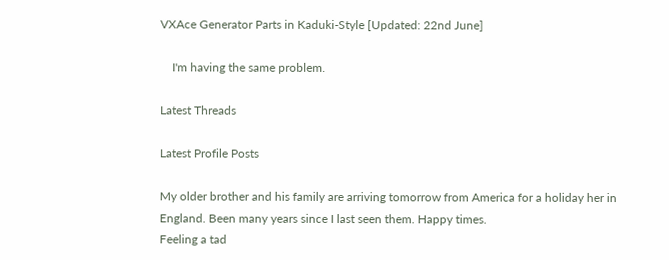VXAce Generator Parts in Kaduki-Style [Updated: 22nd June]

    I'm having the same problem.

Latest Threads

Latest Profile Posts

My older brother and his family are arriving tomorrow from America for a holiday her in England. Been many years since I last seen them. Happy times.
Feeling a tad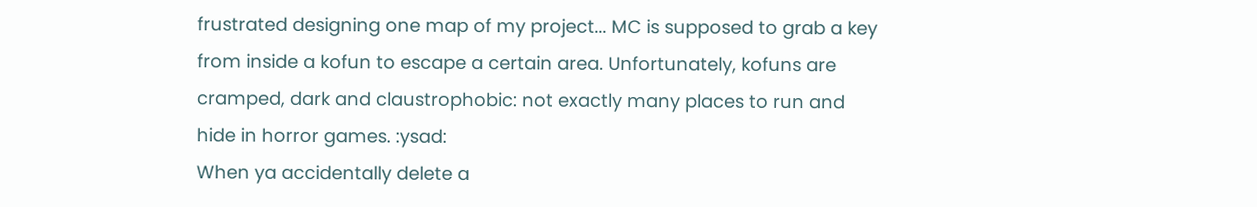frustrated designing one map of my project... MC is supposed to grab a key from inside a kofun to escape a certain area. Unfortunately, kofuns are cramped, dark and claustrophobic: not exactly many places to run and hide in horror games. :ysad:
When ya accidentally delete a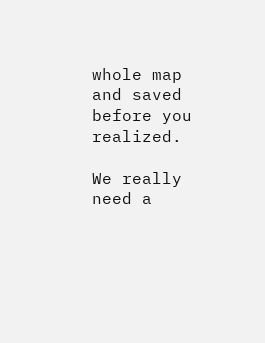whole map and saved before you realized.

We really need a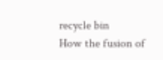recycle bin
How the fusion of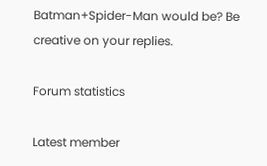Batman+Spider-Man would be? Be creative on your replies.

Forum statistics

Latest member